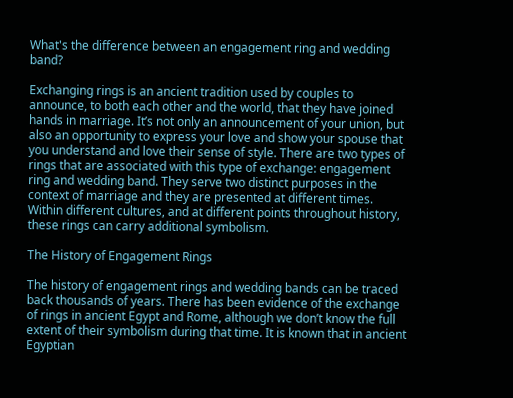What's the difference between an engagement ring and wedding band?

Exchanging rings is an ancient tradition used by couples to announce, to both each other and the world, that they have joined hands in marriage. It’s not only an announcement of your union, but also an opportunity to express your love and show your spouse that you understand and love their sense of style. There are two types of rings that are associated with this type of exchange: engagement ring and wedding band. They serve two distinct purposes in the context of marriage and they are presented at different times. Within different cultures, and at different points throughout history, these rings can carry additional symbolism.

The History of Engagement Rings

The history of engagement rings and wedding bands can be traced back thousands of years. There has been evidence of the exchange of rings in ancient Egypt and Rome, although we don’t know the full extent of their symbolism during that time. It is known that in ancient Egyptian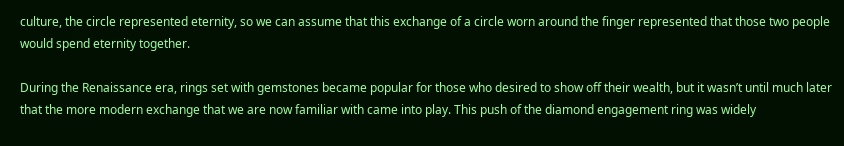culture, the circle represented eternity, so we can assume that this exchange of a circle worn around the finger represented that those two people would spend eternity together.

During the Renaissance era, rings set with gemstones became popular for those who desired to show off their wealth, but it wasn’t until much later that the more modern exchange that we are now familiar with came into play. This push of the diamond engagement ring was widely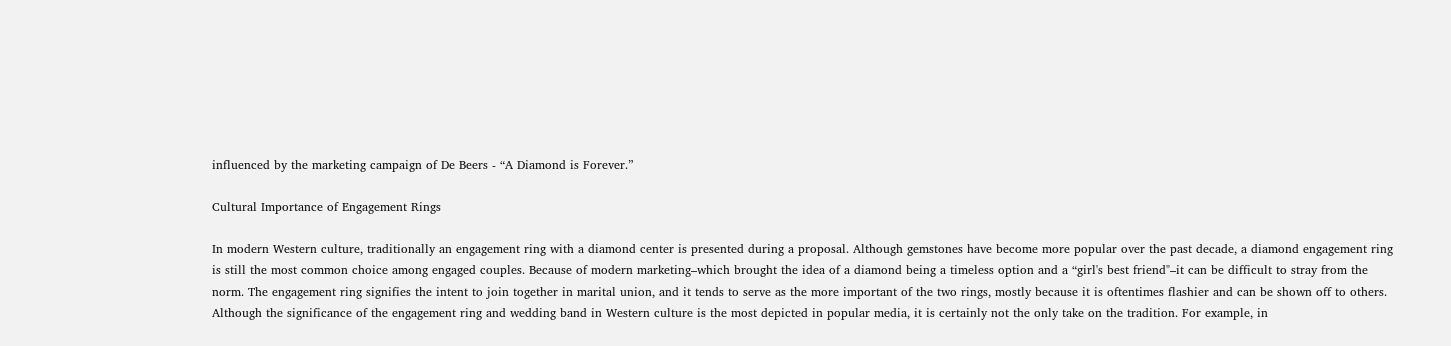influenced by the marketing campaign of De Beers - “A Diamond is Forever.”

Cultural Importance of Engagement Rings

In modern Western culture, traditionally an engagement ring with a diamond center is presented during a proposal. Although gemstones have become more popular over the past decade, a diamond engagement ring is still the most common choice among engaged couples. Because of modern marketing–which brought the idea of a diamond being a timeless option and a “girl's best friend"–it can be difficult to stray from the norm. The engagement ring signifies the intent to join together in marital union, and it tends to serve as the more important of the two rings, mostly because it is oftentimes flashier and can be shown off to others. Although the significance of the engagement ring and wedding band in Western culture is the most depicted in popular media, it is certainly not the only take on the tradition. For example, in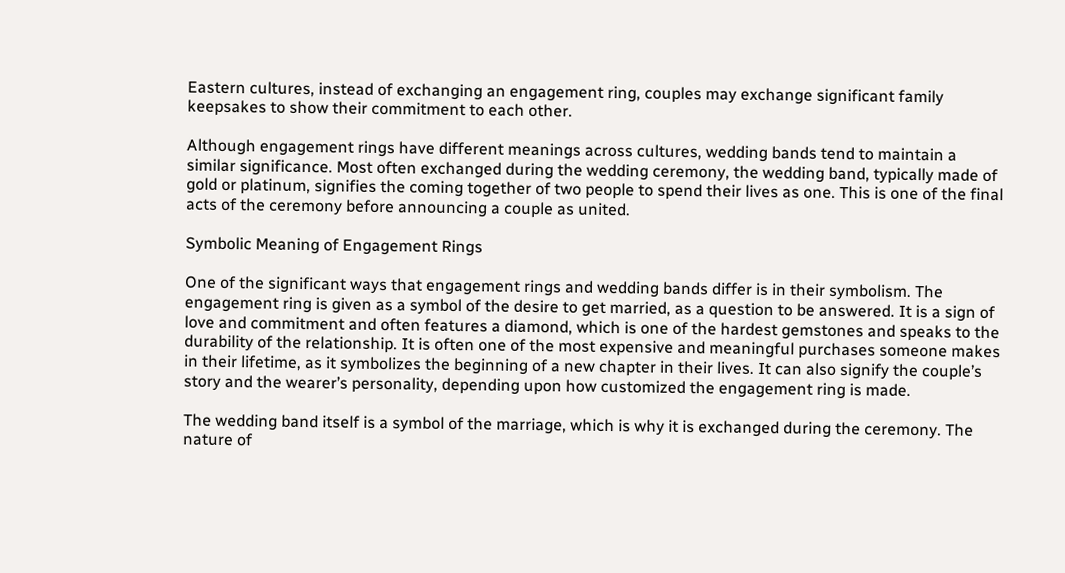Eastern cultures, instead of exchanging an engagement ring, couples may exchange significant family keepsakes to show their commitment to each other.

Although engagement rings have different meanings across cultures, wedding bands tend to maintain a similar significance. Most often exchanged during the wedding ceremony, the wedding band, typically made of gold or platinum, signifies the coming together of two people to spend their lives as one. This is one of the final acts of the ceremony before announcing a couple as united.

Symbolic Meaning of Engagement Rings

One of the significant ways that engagement rings and wedding bands differ is in their symbolism. The engagement ring is given as a symbol of the desire to get married, as a question to be answered. It is a sign of love and commitment and often features a diamond, which is one of the hardest gemstones and speaks to the durability of the relationship. It is often one of the most expensive and meaningful purchases someone makes in their lifetime, as it symbolizes the beginning of a new chapter in their lives. It can also signify the couple’s story and the wearer’s personality, depending upon how customized the engagement ring is made.

The wedding band itself is a symbol of the marriage, which is why it is exchanged during the ceremony. The nature of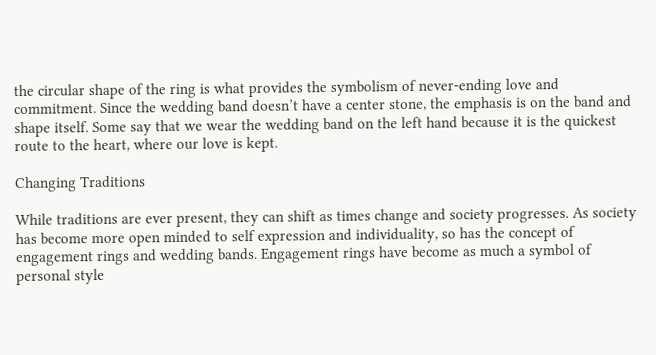the circular shape of the ring is what provides the symbolism of never-ending love and commitment. Since the wedding band doesn’t have a center stone, the emphasis is on the band and shape itself. Some say that we wear the wedding band on the left hand because it is the quickest route to the heart, where our love is kept.

Changing Traditions

While traditions are ever present, they can shift as times change and society progresses. As society has become more open minded to self expression and individuality, so has the concept of engagement rings and wedding bands. Engagement rings have become as much a symbol of personal style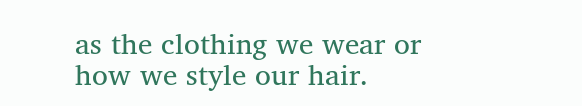as the clothing we wear or how we style our hair.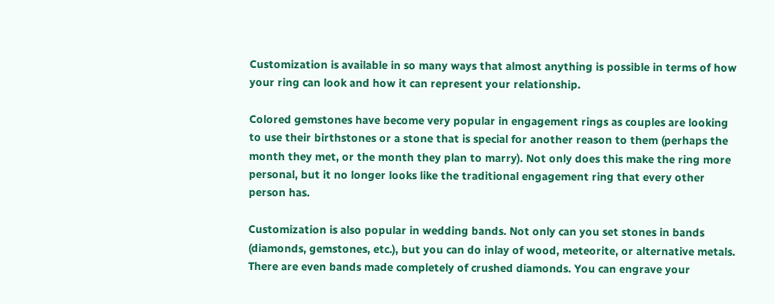Customization is available in so many ways that almost anything is possible in terms of how your ring can look and how it can represent your relationship.

Colored gemstones have become very popular in engagement rings as couples are looking to use their birthstones or a stone that is special for another reason to them (perhaps the month they met, or the month they plan to marry). Not only does this make the ring more personal, but it no longer looks like the traditional engagement ring that every other person has.

Customization is also popular in wedding bands. Not only can you set stones in bands (diamonds, gemstones, etc.), but you can do inlay of wood, meteorite, or alternative metals. There are even bands made completely of crushed diamonds. You can engrave your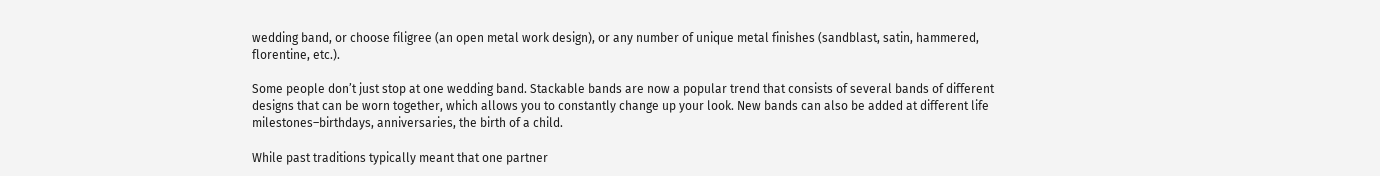wedding band, or choose filigree (an open metal work design), or any number of unique metal finishes (sandblast, satin, hammered, florentine, etc.).

Some people don’t just stop at one wedding band. Stackable bands are now a popular trend that consists of several bands of different designs that can be worn together, which allows you to constantly change up your look. New bands can also be added at different life milestones–birthdays, anniversaries, the birth of a child.

While past traditions typically meant that one partner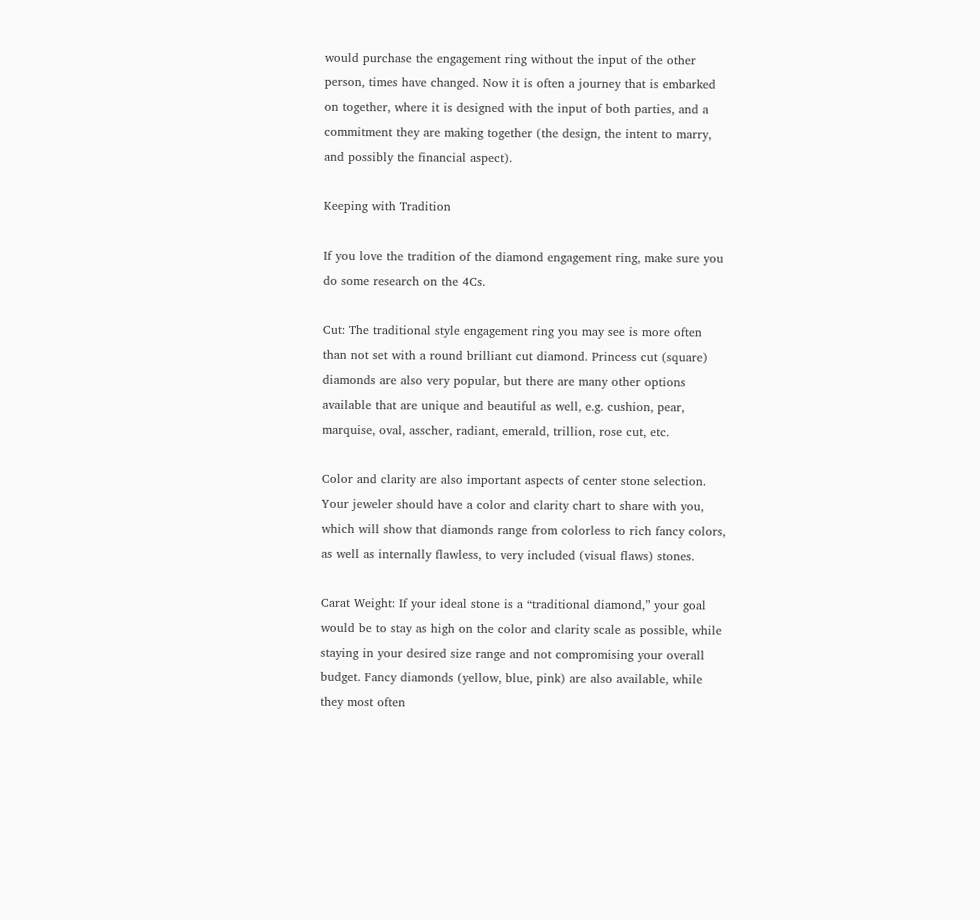would purchase the engagement ring without the input of the other person, times have changed. Now it is often a journey that is embarked on together, where it is designed with the input of both parties, and a commitment they are making together (the design, the intent to marry, and possibly the financial aspect).

Keeping with Tradition

If you love the tradition of the diamond engagement ring, make sure you do some research on the 4Cs.

Cut: The traditional style engagement ring you may see is more often than not set with a round brilliant cut diamond. Princess cut (square) diamonds are also very popular, but there are many other options available that are unique and beautiful as well, e.g. cushion, pear, marquise, oval, asscher, radiant, emerald, trillion, rose cut, etc.

Color and clarity are also important aspects of center stone selection. Your jeweler should have a color and clarity chart to share with you, which will show that diamonds range from colorless to rich fancy colors, as well as internally flawless, to very included (visual flaws) stones.

Carat Weight: If your ideal stone is a “traditional diamond,” your goal would be to stay as high on the color and clarity scale as possible, while staying in your desired size range and not compromising your overall budget. Fancy diamonds (yellow, blue, pink) are also available, while they most often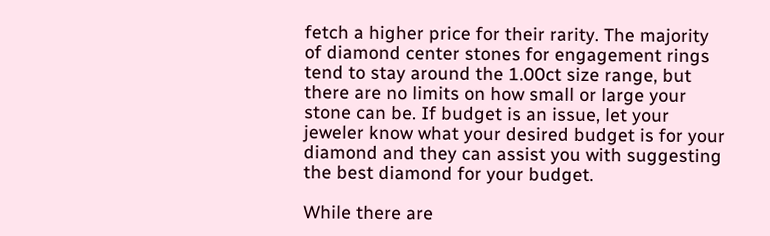fetch a higher price for their rarity. The majority of diamond center stones for engagement rings tend to stay around the 1.00ct size range, but there are no limits on how small or large your stone can be. If budget is an issue, let your jeweler know what your desired budget is for your diamond and they can assist you with suggesting the best diamond for your budget.

While there are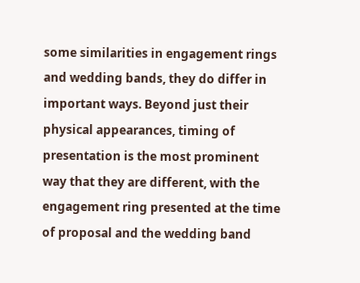some similarities in engagement rings and wedding bands, they do differ in important ways. Beyond just their physical appearances, timing of presentation is the most prominent way that they are different, with the engagement ring presented at the time of proposal and the wedding band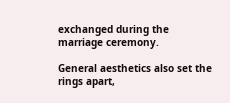exchanged during the marriage ceremony.

General aesthetics also set the rings apart,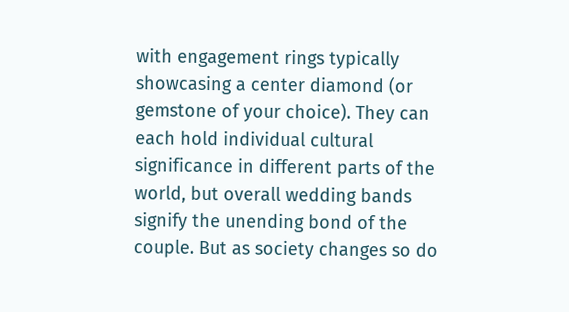with engagement rings typically showcasing a center diamond (or gemstone of your choice). They can each hold individual cultural significance in different parts of the world, but overall wedding bands signify the unending bond of the couple. But as society changes so do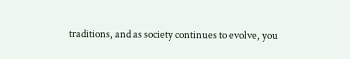traditions, and as society continues to evolve, you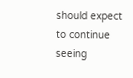should expect to continue seeing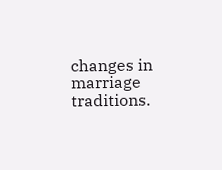changes in marriage traditions.